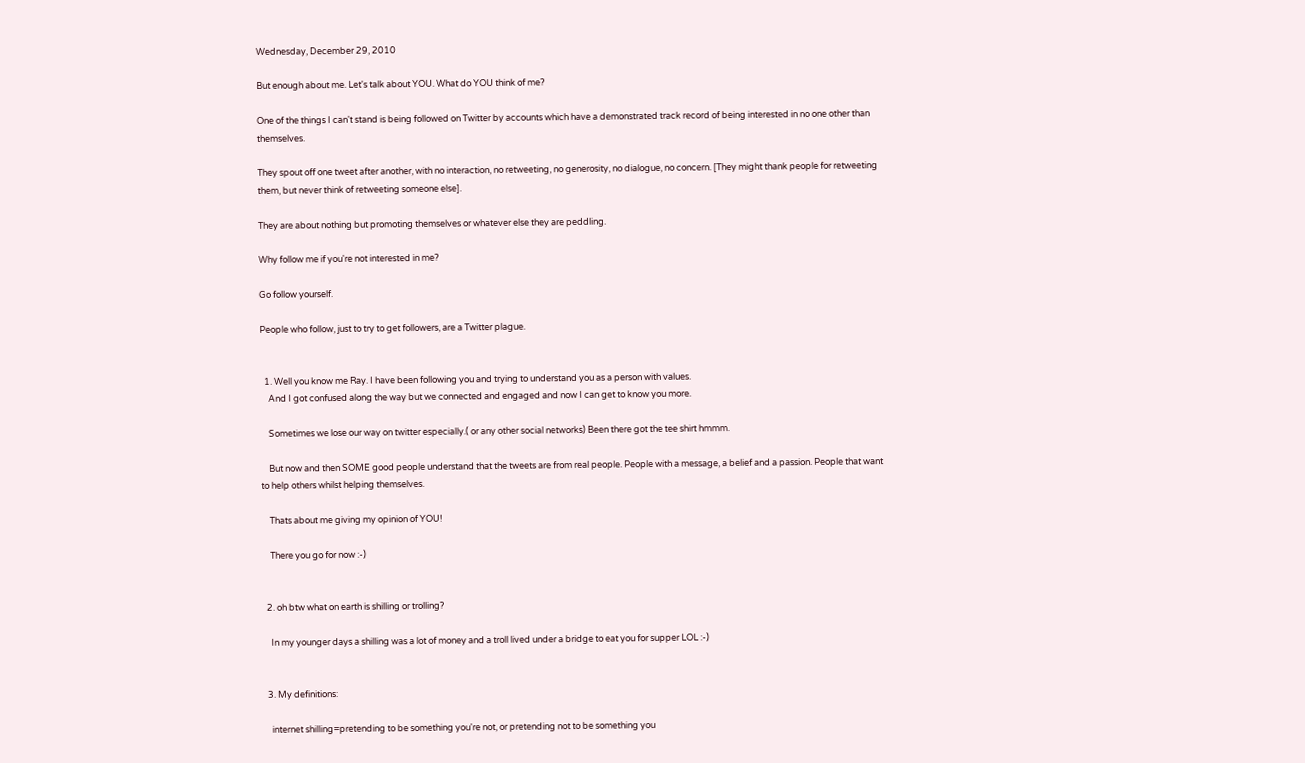Wednesday, December 29, 2010

But enough about me. Let's talk about YOU. What do YOU think of me?

One of the things I can't stand is being followed on Twitter by accounts which have a demonstrated track record of being interested in no one other than themselves.

They spout off one tweet after another, with no interaction, no retweeting, no generosity, no dialogue, no concern. [They might thank people for retweeting them, but never think of retweeting someone else].

They are about nothing but promoting themselves or whatever else they are peddling.

Why follow me if you're not interested in me?

Go follow yourself.

People who follow, just to try to get followers, are a Twitter plague.


  1. Well you know me Ray. I have been following you and trying to understand you as a person with values.
    And I got confused along the way but we connected and engaged and now I can get to know you more.

    Sometimes we lose our way on twitter especially.( or any other social networks) Been there got the tee shirt hmmm.

    But now and then SOME good people understand that the tweets are from real people. People with a message, a belief and a passion. People that want to help others whilst helping themselves.

    Thats about me giving my opinion of YOU!

    There you go for now :-)


  2. oh btw what on earth is shilling or trolling?

    In my younger days a shilling was a lot of money and a troll lived under a bridge to eat you for supper LOL :-)


  3. My definitions:

    internet shilling=pretending to be something you're not, or pretending not to be something you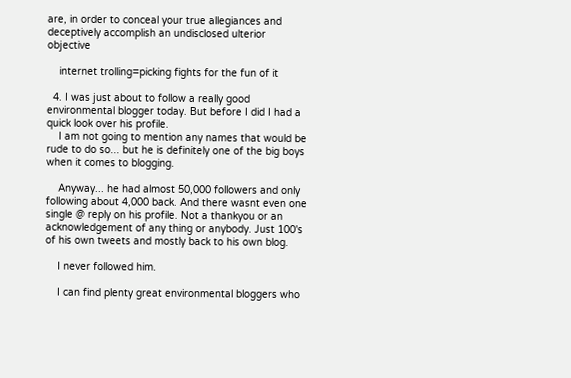are, in order to conceal your true allegiances and deceptively accomplish an undisclosed ulterior objective

    internet trolling=picking fights for the fun of it

  4. I was just about to follow a really good environmental blogger today. But before I did I had a quick look over his profile.
    I am not going to mention any names that would be rude to do so... but he is definitely one of the big boys when it comes to blogging.

    Anyway... he had almost 50,000 followers and only following about 4,000 back. And there wasnt even one single @ reply on his profile. Not a thankyou or an acknowledgement of any thing or anybody. Just 100's of his own tweets and mostly back to his own blog.

    I never followed him.

    I can find plenty great environmental bloggers who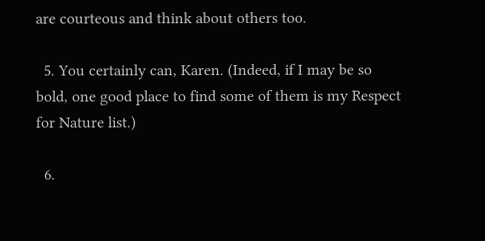are courteous and think about others too.

  5. You certainly can, Karen. (Indeed, if I may be so bold, one good place to find some of them is my Respect for Nature list.)

  6.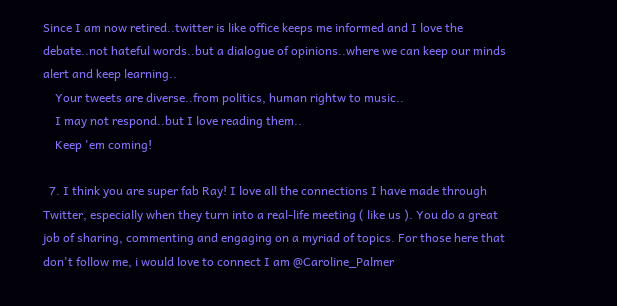Since I am now retired..twitter is like office keeps me informed and I love the debate..not hateful words..but a dialogue of opinions..where we can keep our minds alert and keep learning..
    Your tweets are diverse..from politics, human rightw to music..
    I may not respond..but I love reading them..
    Keep 'em coming!

  7. I think you are super fab Ray! I love all the connections I have made through Twitter, especially when they turn into a real-life meeting ( like us ). You do a great job of sharing, commenting and engaging on a myriad of topics. For those here that don't follow me, i would love to connect I am @Caroline_Palmer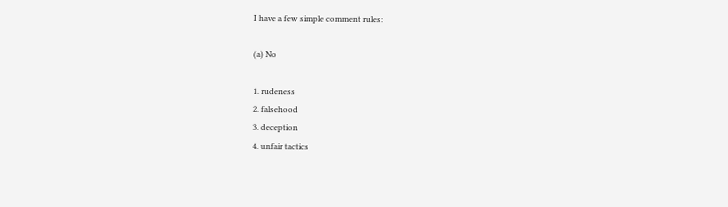I have a few simple comment rules:

(a) No

1. rudeness
2. falsehood
3. deception
4. unfair tactics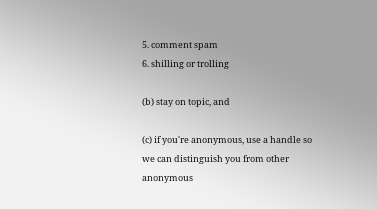5. comment spam
6. shilling or trolling

(b) stay on topic, and

(c) if you're anonymous, use a handle so we can distinguish you from other anonymous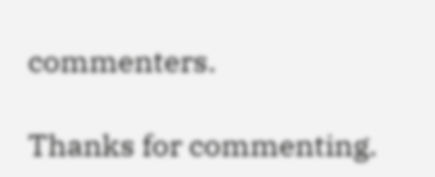commenters.

Thanks for commenting.